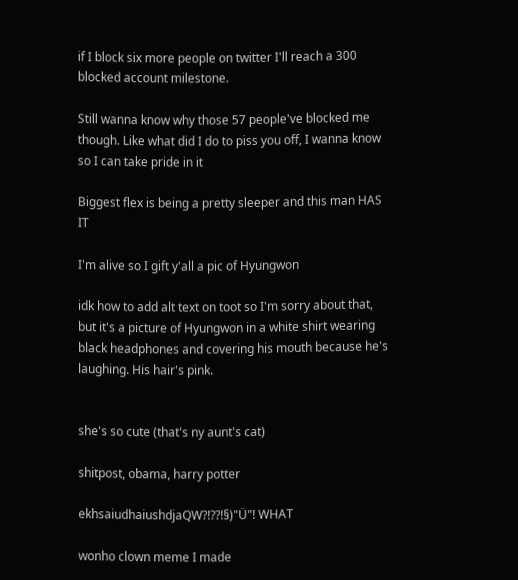if I block six more people on twitter I'll reach a 300 blocked account milestone.

Still wanna know why those 57 people've blocked me though. Like what did I do to piss you off, I wanna know so I can take pride in it

Biggest flex is being a pretty sleeper and this man HAS IT

I'm alive so I gift y'all a pic of Hyungwon

idk how to add alt text on toot so I'm sorry about that, but it's a picture of Hyungwon in a white shirt wearing black headphones and covering his mouth because he's laughing. His hair's pink.


she's so cute (that's ny aunt's cat)

shitpost, obama, harry potter

ekhsaiudhaiushdjaQW?!??!§)"Ü"! WHAT

wonho clown meme I made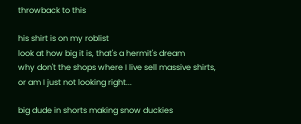throwback to this

his shirt is on my roblist
look at how big it is, that's a hermit's dream
why don't the shops where I live sell massive shirts, or am I just not looking right...

big dude in shorts making snow duckies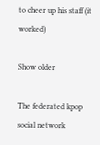to cheer up his staff (it worked)

Show older

The federated kpop social network